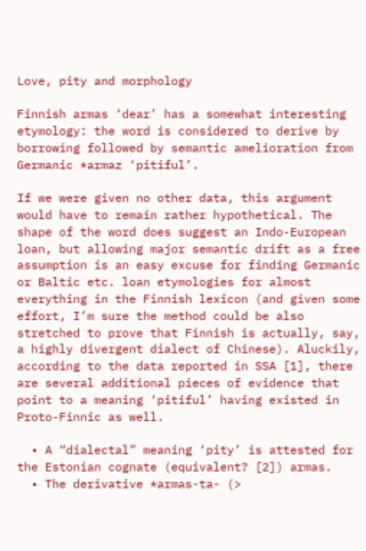Love, pity and morphology

Finnish armas ‘dear’ has a somewhat interesting etymology: the word is considered to derive by borrowing followed by semantic amelioration from Germanic *armaz ‘pitiful’.

If we were given no other data, this argument would have to remain rather hypothetical. The shape of the word does suggest an Indo-European loan, but allowing major semantic drift as a free assumption is an easy excuse for finding Germanic or Baltic etc. loan etymologies for almost everything in the Finnish lexicon (and given some effort, I’m sure the method could be also stretched to prove that Finnish is actually, say, a highly divergent dialect of Chinese). Aluckily, according to the data reported in SSA [1], there are several additional pieces of evidence that point to a meaning ‘pitiful’ having existed in Proto-Finnic as well.

  • A “dialectal” meaning ‘pity’ is attested for the Estonian cognate (equivalent? [2]) armas.
  • The derivative *armas-ta- (>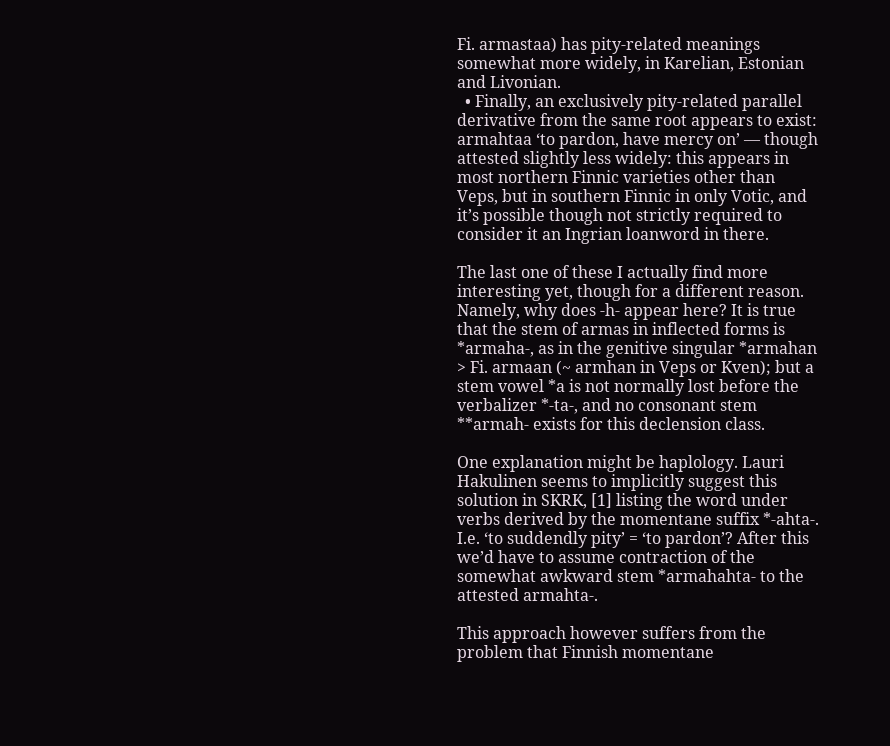Fi. armastaa) has pity-related meanings somewhat more widely, in Karelian, Estonian and Livonian.
  • Finally, an exclusively pity-related parallel derivative from the same root appears to exist: armahtaa ‘to pardon, have mercy on’ — though attested slightly less widely: this appears in most northern Finnic varieties other than Veps, but in southern Finnic in only Votic, and it’s possible though not strictly required to consider it an Ingrian loanword in there.

The last one of these I actually find more interesting yet, though for a different reason. Namely, why does -h- appear here? It is true that the stem of armas in inflected forms is *armaha-, as in the genitive singular *armahan > Fi. armaan (~ armhan in Veps or Kven); but a stem vowel *a is not normally lost before the verbalizer *-ta-, and no consonant stem **armah- exists for this declension class.

One explanation might be haplology. Lauri Hakulinen seems to implicitly suggest this solution in SKRK, [1] listing the word under verbs derived by the momentane suffix *-ahta-. I.e. ‘to suddendly pity’ = ‘to pardon’? After this we’d have to assume contraction of the somewhat awkward stem *armahahta- to the attested armahta-.

This approach however suffers from the problem that Finnish momentane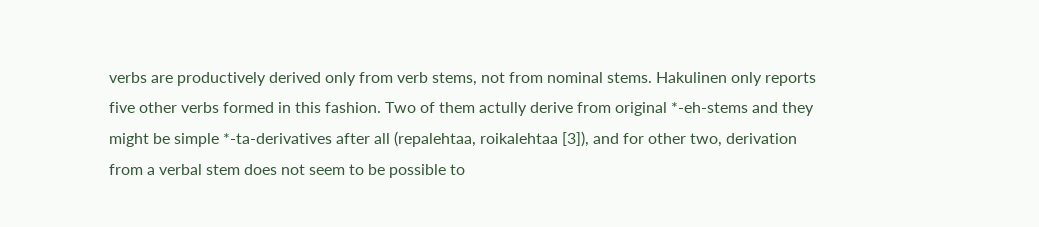verbs are productively derived only from verb stems, not from nominal stems. Hakulinen only reports five other verbs formed in this fashion. Two of them actully derive from original *-eh-stems and they might be simple *-ta-derivatives after all (repalehtaa, roikalehtaa [3]), and for other two, derivation from a verbal stem does not seem to be possible to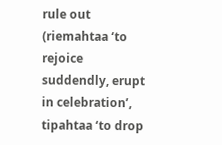rule out (riemahtaa ‘to rejoice suddendly, erupt in celebration’, tipahtaa ‘to drop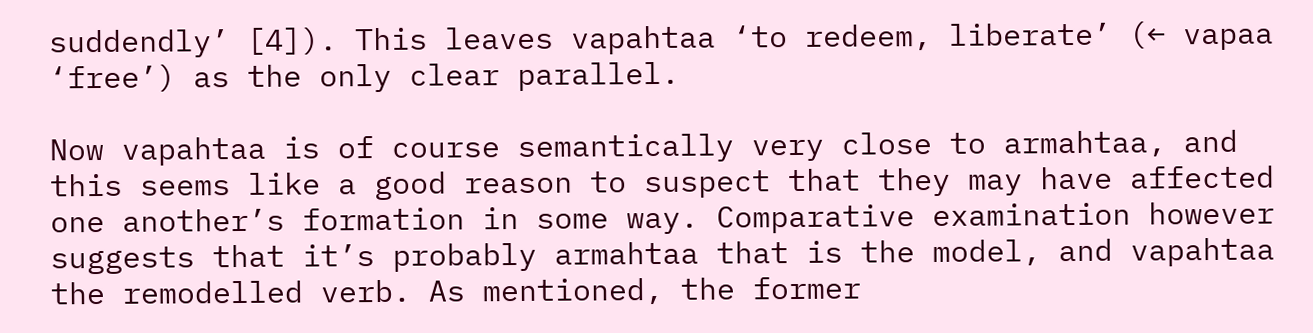suddendly’ [4]). This leaves vapahtaa ‘to redeem, liberate’ (← vapaa ‘free’) as the only clear parallel.

Now vapahtaa is of course semantically very close to armahtaa, and this seems like a good reason to suspect that they may have affected one another’s formation in some way. Comparative examination however suggests that it’s probably armahtaa that is the model, and vapahtaa the remodelled verb. As mentioned, the former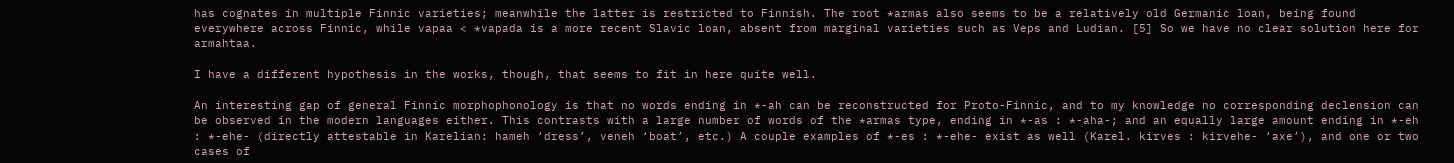has cognates in multiple Finnic varieties; meanwhile the latter is restricted to Finnish. The root *armas also seems to be a relatively old Germanic loan, being found everywhere across Finnic, while vapaa < *vapada is a more recent Slavic loan, absent from marginal varieties such as Veps and Ludian. [5] So we have no clear solution here for armahtaa.

I have a different hypothesis in the works, though, that seems to fit in here quite well.

An interesting gap of general Finnic morphophonology is that no words ending in *-ah can be reconstructed for Proto-Finnic, and to my knowledge no corresponding declension can be observed in the modern languages either. This contrasts with a large number of words of the *armas type, ending in *-as : *-aha-; and an equally large amount ending in *-eh : *-ehe- (directly attestable in Karelian: hameh ‘dress’, veneh ‘boat’, etc.) A couple examples of *-es : *-ehe- exist as well (Karel. kirves : kirvehe- ‘axe’), and one or two cases of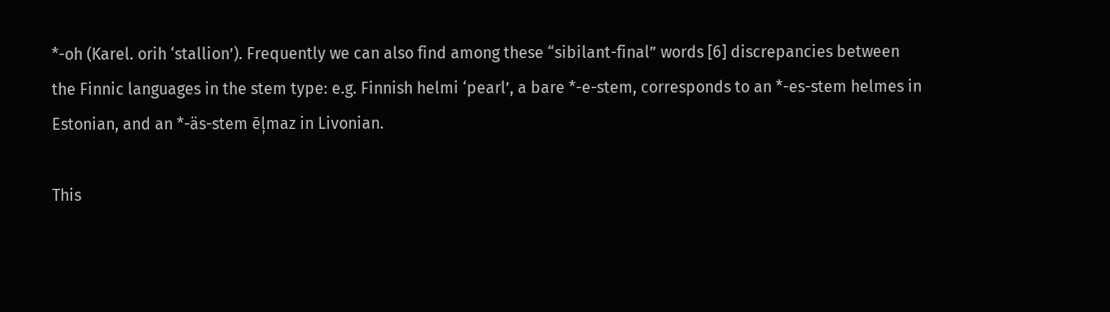*-oh (Karel. orih ‘stallion’). Frequently we can also find among these “sibilant-final” words [6] discrepancies between the Finnic languages in the stem type: e.g. Finnish helmi ‘pearl’, a bare *-e-stem, corresponds to an *-es-stem helmes in Estonian, and an *-äs-stem ēļmaz in Livonian.

This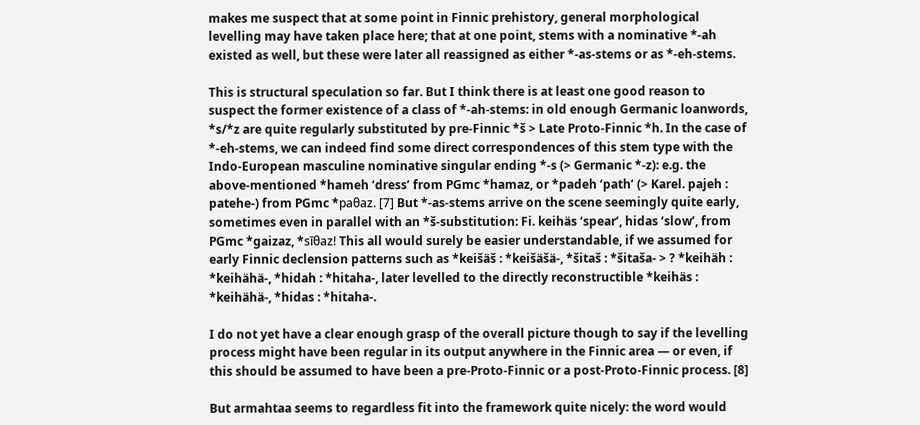makes me suspect that at some point in Finnic prehistory, general morphological levelling may have taken place here; that at one point, stems with a nominative *-ah existed as well, but these were later all reassigned as either *-as-stems or as *-eh-stems.

This is structural speculation so far. But I think there is at least one good reason to suspect the former existence of a class of *-ah-stems: in old enough Germanic loanwords, *s/*z are quite regularly substituted by pre-Finnic *š > Late Proto-Finnic *h. In the case of *-eh-stems, we can indeed find some direct correspondences of this stem type with the Indo-European masculine nominative singular ending *-s (> Germanic *-z): e.g. the above-mentioned *hameh ‘dress’ from PGmc *hamaz, or *padeh ‘path’ (> Karel. pajeh : patehe-) from PGmc *paθaz. [7] But *-as-stems arrive on the scene seemingly quite early, sometimes even in parallel with an *š-substitution: Fi. keihäs ‘spear’, hidas ‘slow’, from PGmc *gaizaz, *sīθaz! This all would surely be easier understandable, if we assumed for early Finnic declension patterns such as *keišäš : *keišäšä-, *šitaš : *šitaša- > ? *keihäh : *keihähä-, *hidah : *hitaha-, later levelled to the directly reconstructible *keihäs : *keihähä-, *hidas : *hitaha-.

I do not yet have a clear enough grasp of the overall picture though to say if the levelling process might have been regular in its output anywhere in the Finnic area — or even, if this should be assumed to have been a pre-Proto-Finnic or a post-Proto-Finnic process. [8]

But armahtaa seems to regardless fit into the framework quite nicely: the word would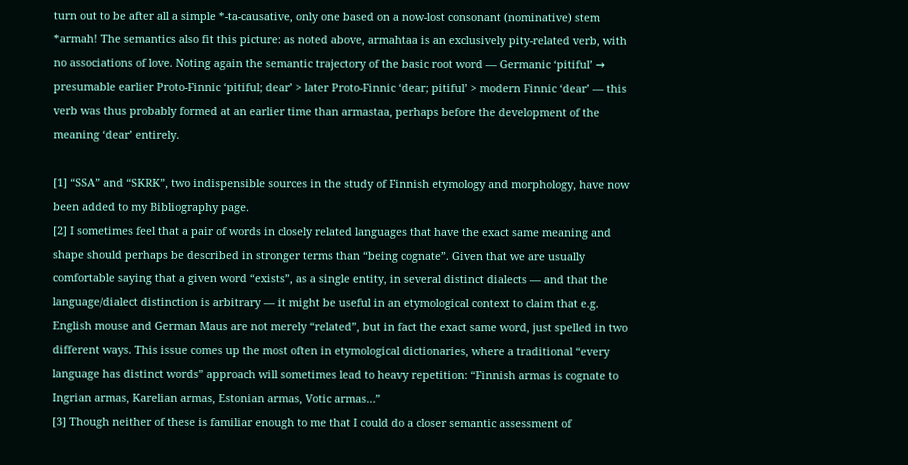turn out to be after all a simple *-ta-causative, only one based on a now-lost consonant (nominative) stem *armah! The semantics also fit this picture: as noted above, armahtaa is an exclusively pity-related verb, with no associations of love. Noting again the semantic trajectory of the basic root word — Germanic ‘pitiful’ → presumable earlier Proto-Finnic ‘pitiful; dear’ > later Proto-Finnic ‘dear; pitiful’ > modern Finnic ‘dear’ — this verb was thus probably formed at an earlier time than armastaa, perhaps before the development of the meaning ‘dear’ entirely.

[1] “SSA” and “SKRK”, two indispensible sources in the study of Finnish etymology and morphology, have now been added to my Bibliography page.
[2] I sometimes feel that a pair of words in closely related languages that have the exact same meaning and shape should perhaps be described in stronger terms than “being cognate”. Given that we are usually comfortable saying that a given word “exists”, as a single entity, in several distinct dialects — and that the language/dialect distinction is arbitrary — it might be useful in an etymological context to claim that e.g. English mouse and German Maus are not merely “related”, but in fact the exact same word, just spelled in two different ways. This issue comes up the most often in etymological dictionaries, where a traditional “every language has distinct words” approach will sometimes lead to heavy repetition: “Finnish armas is cognate to Ingrian armas, Karelian armas, Estonian armas, Votic armas…”
[3] Though neither of these is familiar enough to me that I could do a closer semantic assessment of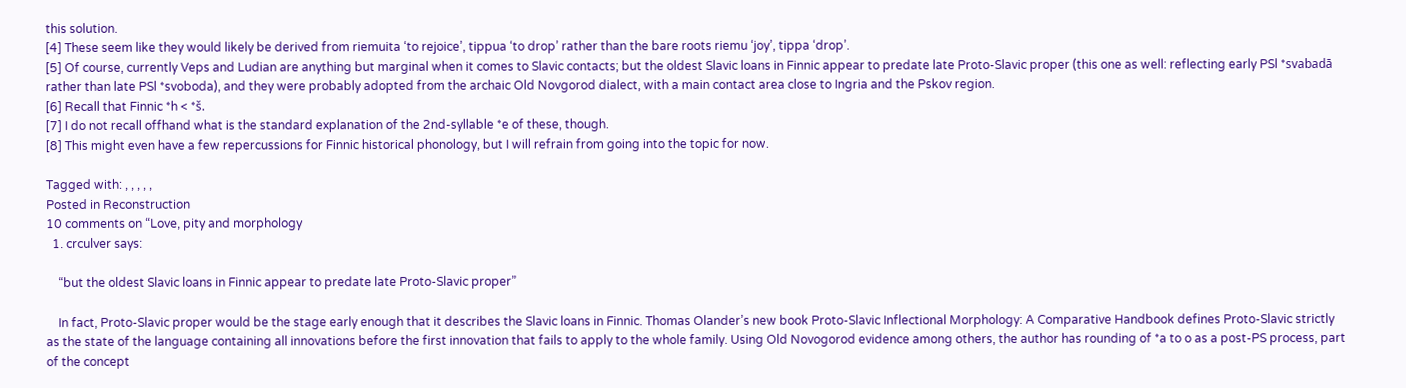this solution.
[4] These seem like they would likely be derived from riemuita ‘to rejoice’, tippua ‘to drop’ rather than the bare roots riemu ‘joy’, tippa ‘drop’.
[5] Of course, currently Veps and Ludian are anything but marginal when it comes to Slavic contacts; but the oldest Slavic loans in Finnic appear to predate late Proto-Slavic proper (this one as well: reflecting early PSl *svabadā rather than late PSl *svoboda), and they were probably adopted from the archaic Old Novgorod dialect, with a main contact area close to Ingria and the Pskov region.
[6] Recall that Finnic *h < *š.
[7] I do not recall offhand what is the standard explanation of the 2nd-syllable *e of these, though.
[8] This might even have a few repercussions for Finnic historical phonology, but I will refrain from going into the topic for now.

Tagged with: , , , , ,
Posted in Reconstruction
10 comments on “Love, pity and morphology
  1. crculver says:

    “but the oldest Slavic loans in Finnic appear to predate late Proto-Slavic proper”

    In fact, Proto-Slavic proper would be the stage early enough that it describes the Slavic loans in Finnic. Thomas Olander’s new book Proto-Slavic Inflectional Morphology: A Comparative Handbook defines Proto-Slavic strictly as the state of the language containing all innovations before the first innovation that fails to apply to the whole family. Using Old Novogorod evidence among others, the author has rounding of *a to o as a post-PS process, part of the concept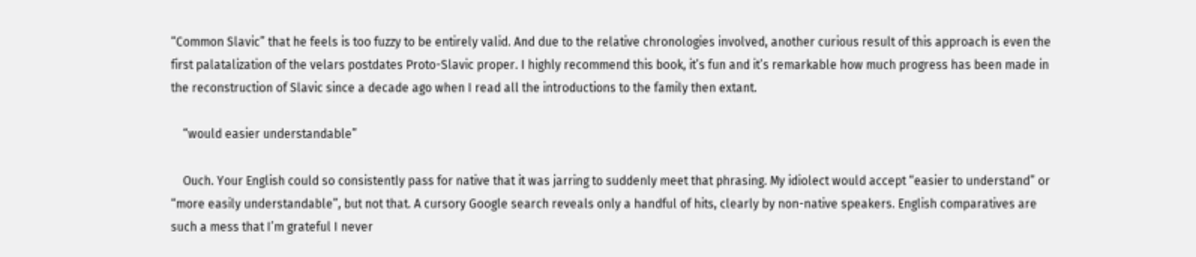“Common Slavic” that he feels is too fuzzy to be entirely valid. And due to the relative chronologies involved, another curious result of this approach is even the first palatalization of the velars postdates Proto-Slavic proper. I highly recommend this book, it’s fun and it’s remarkable how much progress has been made in the reconstruction of Slavic since a decade ago when I read all the introductions to the family then extant.

    “would easier understandable”

    Ouch. Your English could so consistently pass for native that it was jarring to suddenly meet that phrasing. My idiolect would accept “easier to understand” or “more easily understandable”, but not that. A cursory Google search reveals only a handful of hits, clearly by non-native speakers. English comparatives are such a mess that I’m grateful I never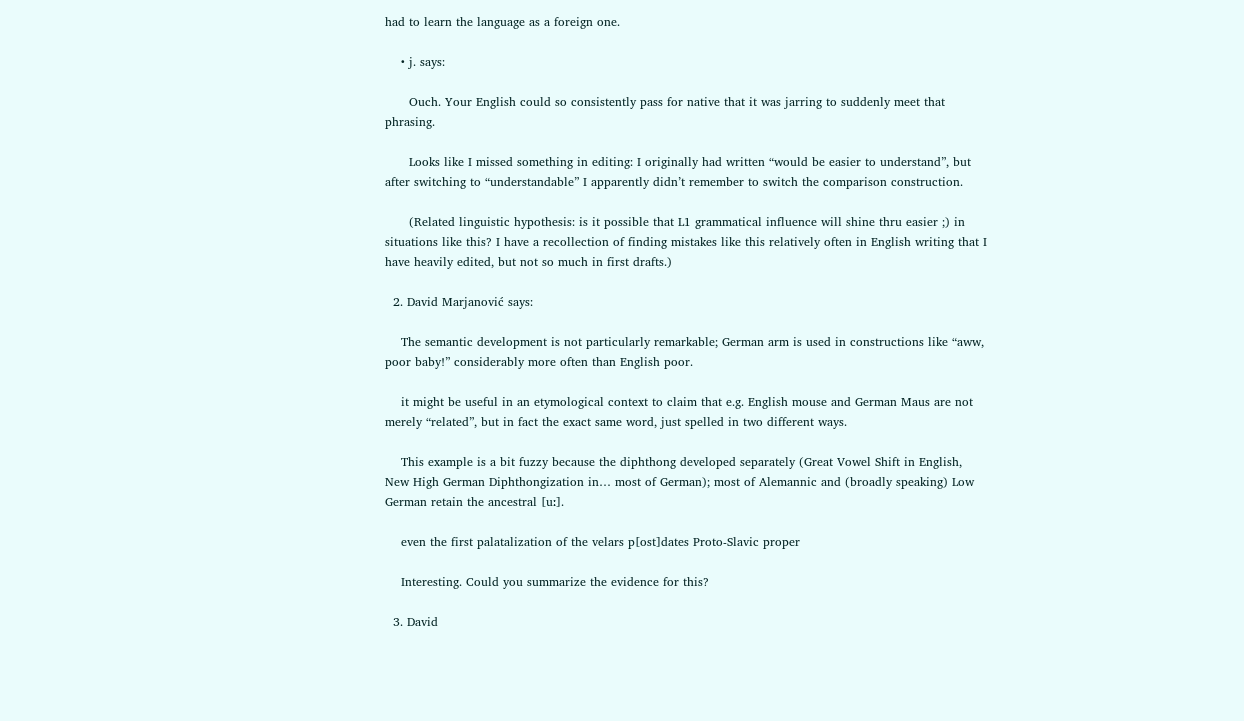had to learn the language as a foreign one.

    • j. says:

      Ouch. Your English could so consistently pass for native that it was jarring to suddenly meet that phrasing.

      Looks like I missed something in editing: I originally had written “would be easier to understand”, but after switching to “understandable” I apparently didn’t remember to switch the comparison construction.

      (Related linguistic hypothesis: is it possible that L1 grammatical influence will shine thru easier ;) in situations like this? I have a recollection of finding mistakes like this relatively often in English writing that I have heavily edited, but not so much in first drafts.)

  2. David Marjanović says:

    The semantic development is not particularly remarkable; German arm is used in constructions like “aww, poor baby!” considerably more often than English poor.

    it might be useful in an etymological context to claim that e.g. English mouse and German Maus are not merely “related”, but in fact the exact same word, just spelled in two different ways.

    This example is a bit fuzzy because the diphthong developed separately (Great Vowel Shift in English, New High German Diphthongization in… most of German); most of Alemannic and (broadly speaking) Low German retain the ancestral [uː].

    even the first palatalization of the velars p[ost]dates Proto-Slavic proper

    Interesting. Could you summarize the evidence for this?

  3. David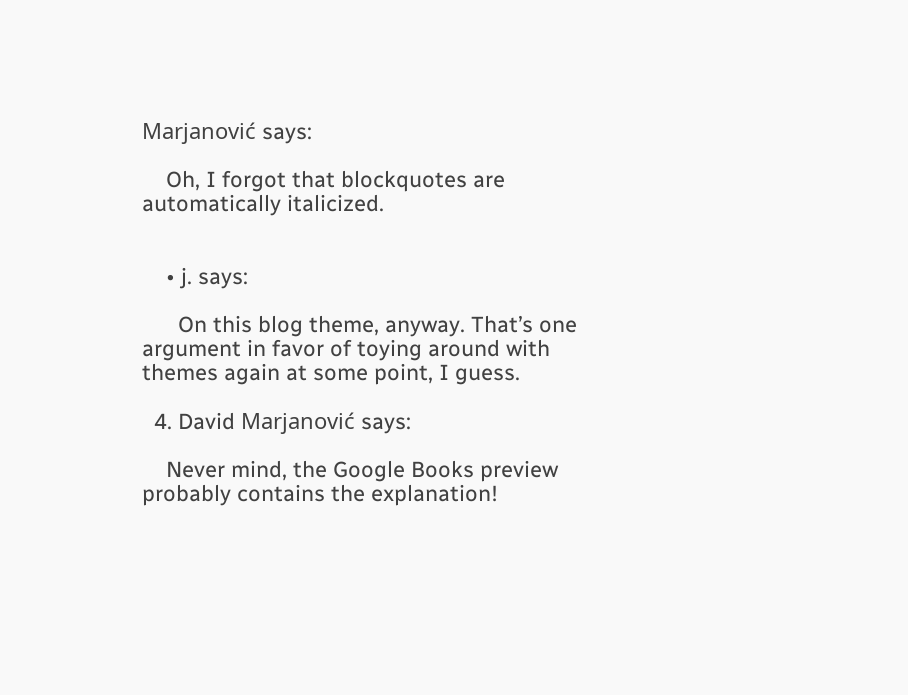Marjanović says:

    Oh, I forgot that blockquotes are automatically italicized.


    • j. says:

      On this blog theme, anyway. That’s one argument in favor of toying around with themes again at some point, I guess.

  4. David Marjanović says:

    Never mind, the Google Books preview probably contains the explanation!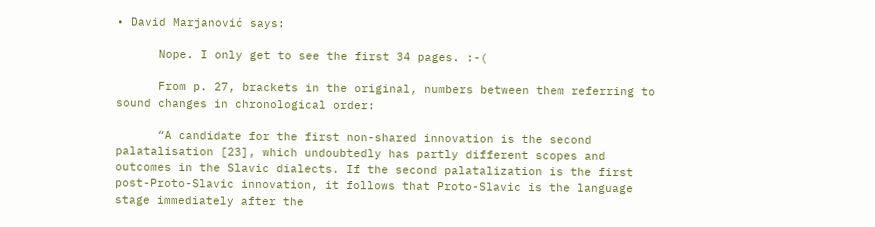• David Marjanović says:

      Nope. I only get to see the first 34 pages. :-(

      From p. 27, brackets in the original, numbers between them referring to sound changes in chronological order:

      “A candidate for the first non-shared innovation is the second palatalisation [23], which undoubtedly has partly different scopes and outcomes in the Slavic dialects. If the second palatalization is the first post-Proto-Slavic innovation, it follows that Proto-Slavic is the language stage immediately after the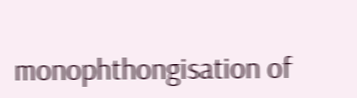monophthongisation of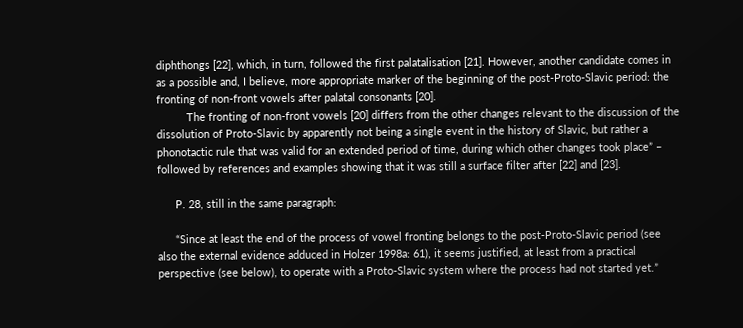diphthongs [22], which, in turn, followed the first palatalisation [21]. However, another candidate comes in as a possible and, I believe, more appropriate marker of the beginning of the post-Proto-Slavic period: the fronting of non-front vowels after palatal consonants [20].
          The fronting of non-front vowels [20] differs from the other changes relevant to the discussion of the dissolution of Proto-Slavic by apparently not being a single event in the history of Slavic, but rather a phonotactic rule that was valid for an extended period of time, during which other changes took place” – followed by references and examples showing that it was still a surface filter after [22] and [23].

      P. 28, still in the same paragraph:

      “Since at least the end of the process of vowel fronting belongs to the post-Proto-Slavic period (see also the external evidence adduced in Holzer 1998a: 61), it seems justified, at least from a practical perspective (see below), to operate with a Proto-Slavic system where the process had not started yet.”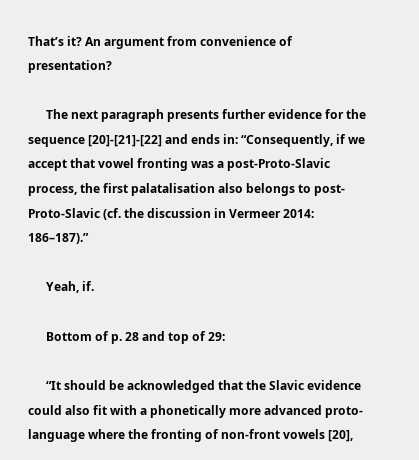That’s it? An argument from convenience of presentation?

      The next paragraph presents further evidence for the sequence [20]-[21]-[22] and ends in: “Consequently, if we accept that vowel fronting was a post-Proto-Slavic process, the first palatalisation also belongs to post-Proto-Slavic (cf. the discussion in Vermeer 2014: 186–187).”

      Yeah, if.

      Bottom of p. 28 and top of 29:

      “It should be acknowledged that the Slavic evidence could also fit with a phonetically more advanced proto-language where the fronting of non-front vowels [20],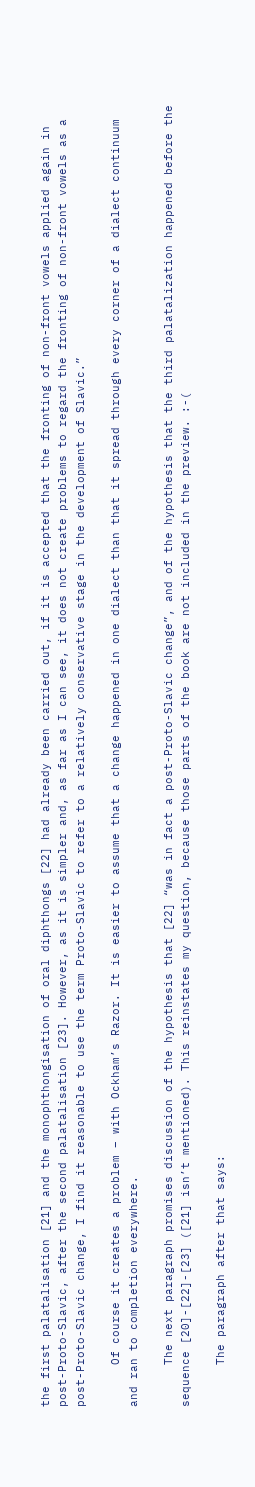the first palatalisation [21] and the monophthongisation of oral diphthongs [22] had already been carried out, if it is accepted that the fronting of non-front vowels applied again in post-Proto-Slavic, after the second palatalisation [23]. However, as it is simpler and, as far as I can see, it does not create problems to regard the fronting of non-front vowels as a post-Proto-Slavic change, I find it reasonable to use the term Proto-Slavic to refer to a relatively conservative stage in the development of Slavic.”

      Of course it creates a problem – with Ockham’s Razor. It is easier to assume that a change happened in one dialect than that it spread through every corner of a dialect continuum and ran to completion everywhere.

      The next paragraph promises discussion of the hypothesis that [22] “was in fact a post-Proto-Slavic change”, and of the hypothesis that the third palatalization happened before the sequence [20]-[22]-[23] ([21] isn’t mentioned). This reinstates my question, because those parts of the book are not included in the preview. :-(

      The paragraph after that says: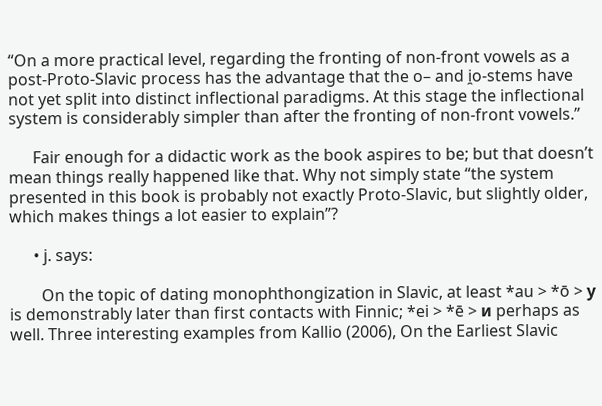“On a more practical level, regarding the fronting of non-front vowels as a post-Proto-Slavic process has the advantage that the o– and i̯o-stems have not yet split into distinct inflectional paradigms. At this stage the inflectional system is considerably simpler than after the fronting of non-front vowels.”

      Fair enough for a didactic work as the book aspires to be; but that doesn’t mean things really happened like that. Why not simply state “the system presented in this book is probably not exactly Proto-Slavic, but slightly older, which makes things a lot easier to explain”?

      • j. says:

        On the topic of dating monophthongization in Slavic, at least *au > *ō > у is demonstrably later than first contacts with Finnic; *ei > *ē > и perhaps as well. Three interesting examples from Kallio (2006), On the Earliest Slavic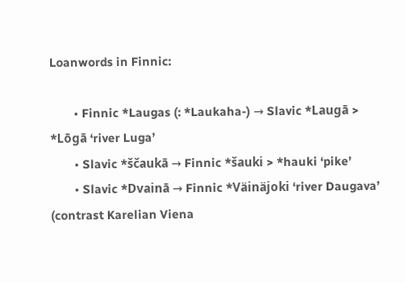Loanwords in Finnic:

        • Finnic *Laugas (: *Laukaha-) → Slavic *Laugā > *Lōgā ‘river Luga’
        • Slavic *ščaukā → Finnic *šauki > *hauki ‘pike’
        • Slavic *Dvainā → Finnic *Väinäjoki ‘river Daugava’ (contrast Karelian Viena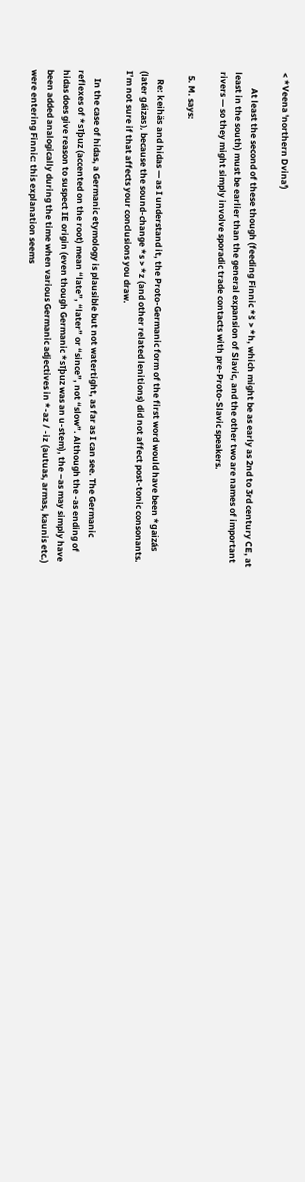< *Veena 'northern Dvina')

        At least the second of these though (feeding Finnic *š > *h, which might be as early as 2nd to 3rd century CE, at least in the south) must be earlier than the general expansion of Slavic, and the other two are names of important rivers — so they might simply involve sporadic trade contacts with pre-Proto-Slavic speakers.

  5. M. says:

    Re: keihäs and hidas — as I understand it, the Proto-Germanic form of the first word would have been *gaizás (later gáizas), because the sound-change *s > *z (and other related lenitions) did not affect post-tonic consonants. I’m not sure if that affects your conclusions you draw.

    In the case of hidas, a Germanic etymology is plausible but not watertight, as far as I can see. The Germanic reflexes of *sīþuz (accented on the root) mean “late”, “later” or “since”, not “slow”. Although the -as ending of hidas does give reason to suspect IE origin (even though Germanic *sīþuz was an u-stem), the –as may simply have been added analogically during the time when various Germanic adjectives in *-az / -iz (autuas, armas, kaunis etc.) were entering Finnic: this explanation seems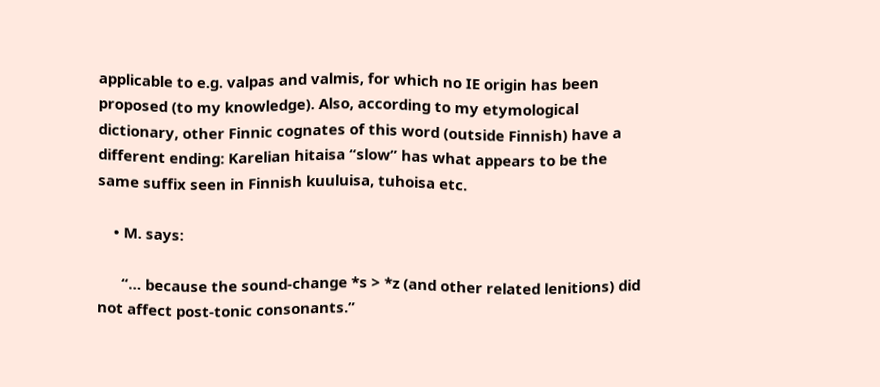applicable to e.g. valpas and valmis, for which no IE origin has been proposed (to my knowledge). Also, according to my etymological dictionary, other Finnic cognates of this word (outside Finnish) have a different ending: Karelian hitaisa “slow” has what appears to be the same suffix seen in Finnish kuuluisa, tuhoisa etc.

    • M. says:

      “… because the sound-change *s > *z (and other related lenitions) did not affect post-tonic consonants.”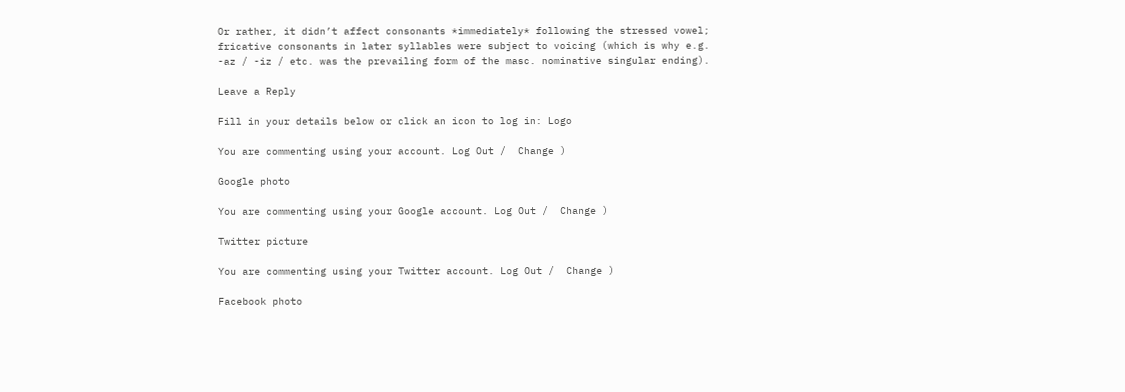Or rather, it didn’t affect consonants *immediately* following the stressed vowel; fricative consonants in later syllables were subject to voicing (which is why e.g. -az / -iz / etc. was the prevailing form of the masc. nominative singular ending).

Leave a Reply

Fill in your details below or click an icon to log in: Logo

You are commenting using your account. Log Out /  Change )

Google photo

You are commenting using your Google account. Log Out /  Change )

Twitter picture

You are commenting using your Twitter account. Log Out /  Change )

Facebook photo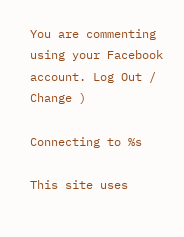You are commenting using your Facebook account. Log Out /  Change )

Connecting to %s

This site uses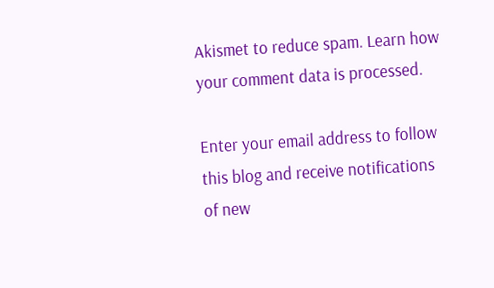Akismet to reduce spam. Learn how your comment data is processed.

Enter your email address to follow this blog and receive notifications of new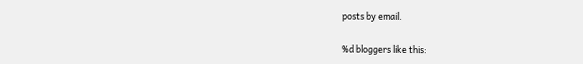posts by email.

%d bloggers like this: